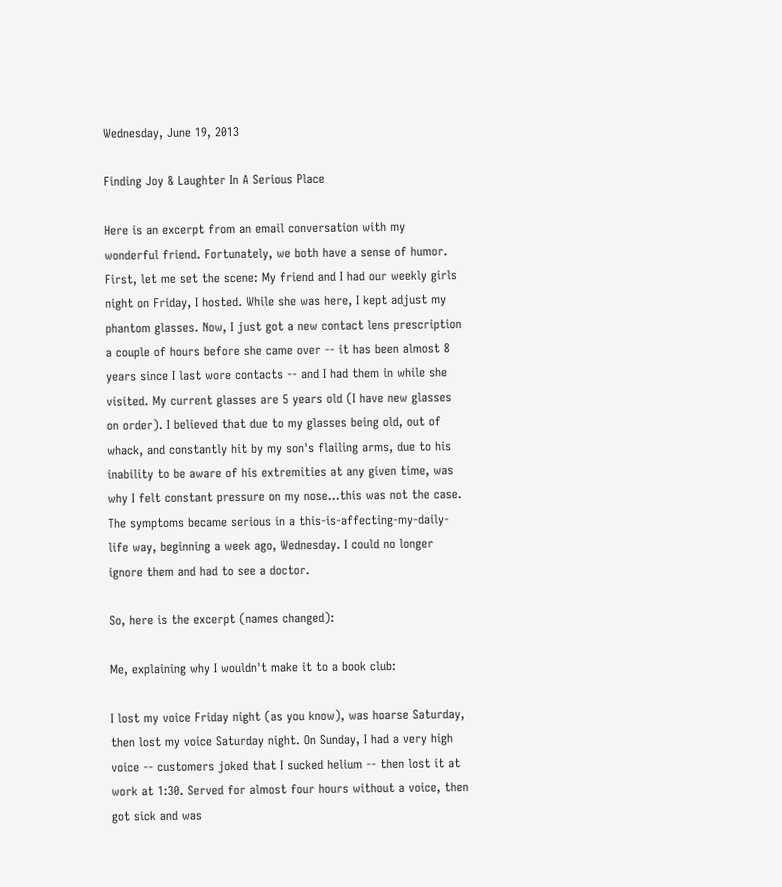Wednesday, June 19, 2013

Finding Joy & Laughter In A Serious Place

Here is an excerpt from an email conversation with my wonderful friend. Fortunately, we both have a sense of humor. First, let me set the scene: My friend and I had our weekly girls night on Friday, I hosted. While she was here, I kept adjust my phantom glasses. Now, I just got a new contact lens prescription a couple of hours before she came over -- it has been almost 8 years since I last wore contacts -- and I had them in while she visited. My current glasses are 5 years old (I have new glasses on order). I believed that due to my glasses being old, out of whack, and constantly hit by my son's flailing arms, due to his inability to be aware of his extremities at any given time, was why I felt constant pressure on my nose...this was not the case. The symptoms became serious in a this-is-affecting-my-daily-life way, beginning a week ago, Wednesday. I could no longer ignore them and had to see a doctor.

So, here is the excerpt (names changed):

Me, explaining why I wouldn't make it to a book club:

I lost my voice Friday night (as you know), was hoarse Saturday, then lost my voice Saturday night. On Sunday, I had a very high voice -- customers joked that I sucked helium -- then lost it at work at 1:30. Served for almost four hours without a voice, then got sick and was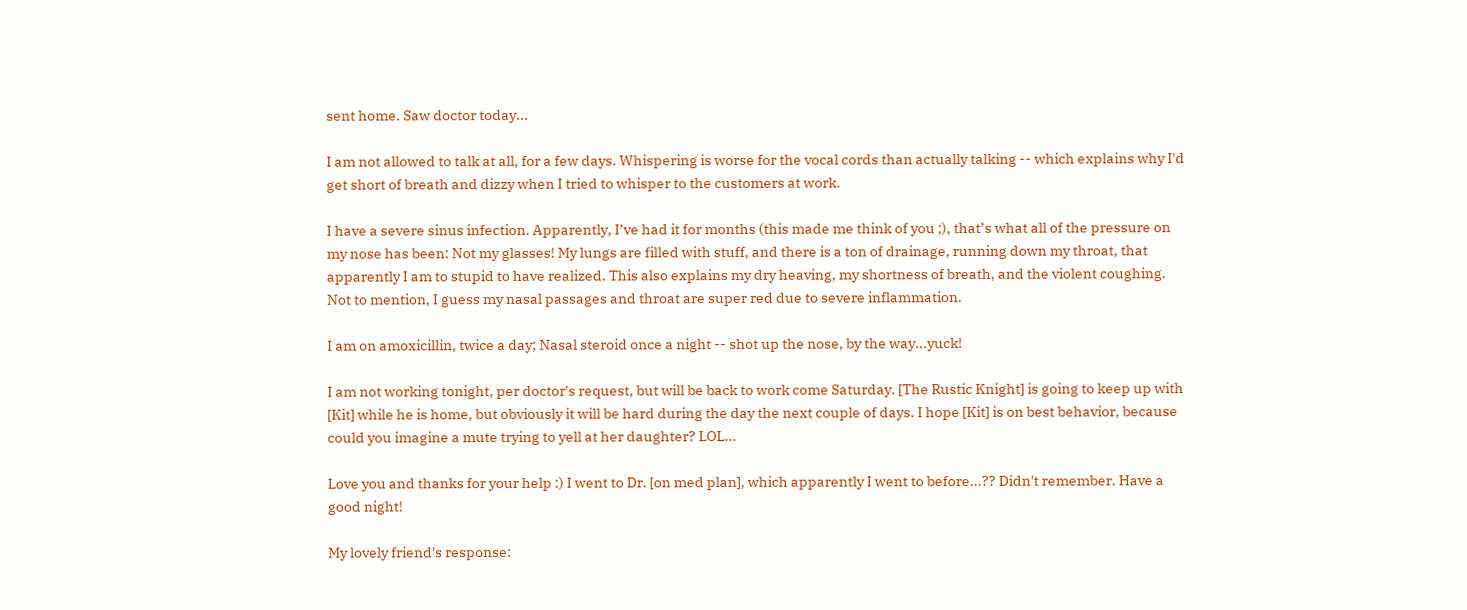sent home. Saw doctor today...

I am not allowed to talk at all, for a few days. Whispering is worse for the vocal cords than actually talking -- which explains why I'd get short of breath and dizzy when I tried to whisper to the customers at work.

I have a severe sinus infection. Apparently, I’ve had it for months (this made me think of you ;), that’s what all of the pressure on my nose has been: Not my glasses! My lungs are filled with stuff, and there is a ton of drainage, running down my throat, that apparently I am to stupid to have realized. This also explains my dry heaving, my shortness of breath, and the violent coughing. Not to mention, I guess my nasal passages and throat are super red due to severe inflammation.

I am on amoxicillin, twice a day; Nasal steroid once a night -- shot up the nose, by the way...yuck!

I am not working tonight, per doctor's request, but will be back to work come Saturday. [The Rustic Knight] is going to keep up with [Kit] while he is home, but obviously it will be hard during the day the next couple of days. I hope [Kit] is on best behavior, because could you imagine a mute trying to yell at her daughter? LOL...

Love you and thanks for your help :) I went to Dr. [on med plan], which apparently I went to before...?? Didn't remember. Have a good night!

My lovely friend's response: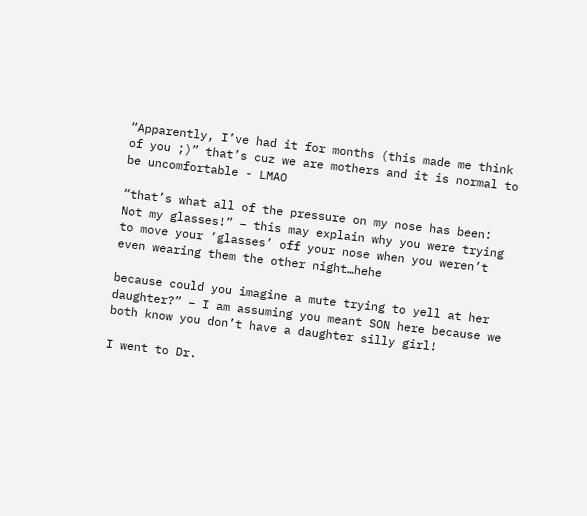“Apparently, I’ve had it for months (this made me think of you ;)” that’s cuz we are mothers and it is normal to be uncomfortable - LMAO

“that’s what all of the pressure on my nose has been: Not my glasses!” – this may explain why you were trying to move your ‘glasses’ off your nose when you weren’t even wearing them the other night…hehe

because could you imagine a mute trying to yell at her daughter?” – I am assuming you meant SON here because we both know you don’t have a daughter silly girl!

I went to Dr.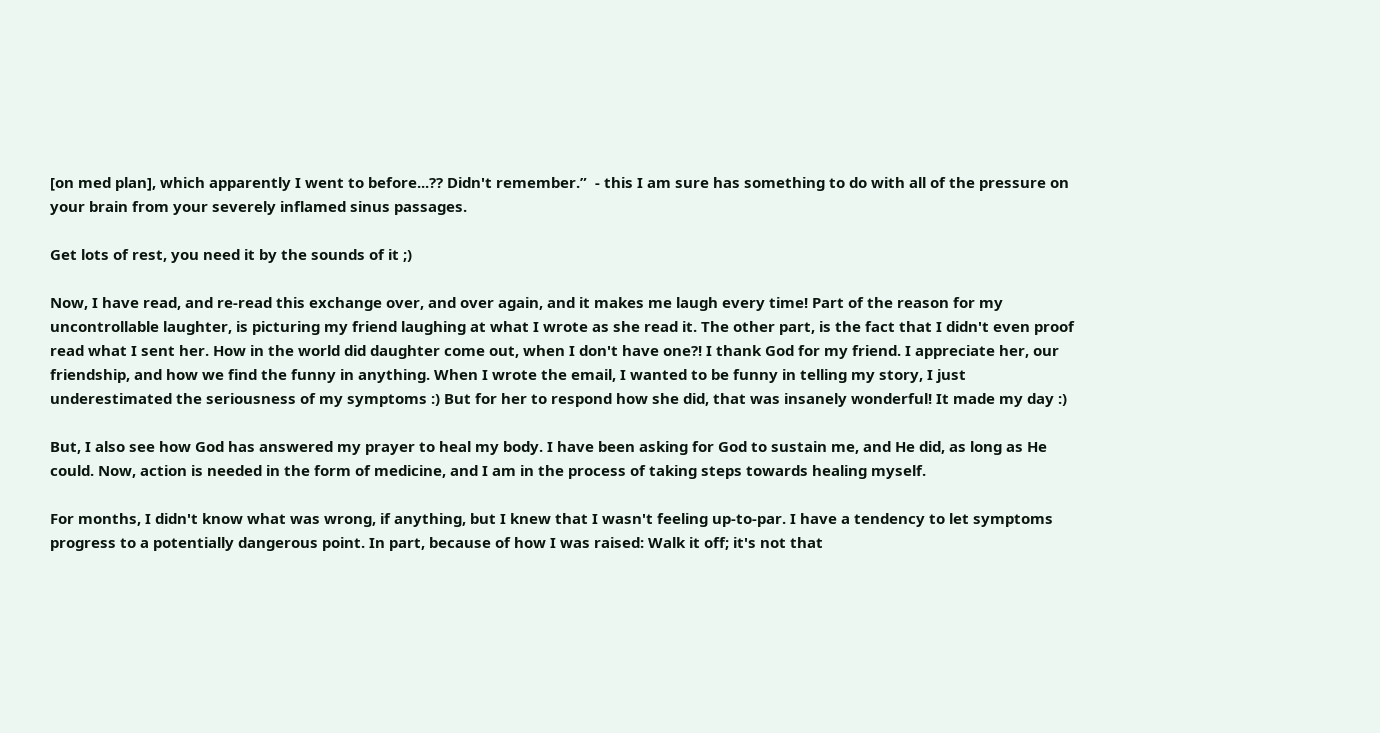[on med plan], which apparently I went to before...?? Didn't remember.”  - this I am sure has something to do with all of the pressure on your brain from your severely inflamed sinus passages.

Get lots of rest, you need it by the sounds of it ;)

Now, I have read, and re-read this exchange over, and over again, and it makes me laugh every time! Part of the reason for my uncontrollable laughter, is picturing my friend laughing at what I wrote as she read it. The other part, is the fact that I didn't even proof read what I sent her. How in the world did daughter come out, when I don't have one?! I thank God for my friend. I appreciate her, our friendship, and how we find the funny in anything. When I wrote the email, I wanted to be funny in telling my story, I just underestimated the seriousness of my symptoms :) But for her to respond how she did, that was insanely wonderful! It made my day :)

But, I also see how God has answered my prayer to heal my body. I have been asking for God to sustain me, and He did, as long as He could. Now, action is needed in the form of medicine, and I am in the process of taking steps towards healing myself.

For months, I didn't know what was wrong, if anything, but I knew that I wasn't feeling up-to-par. I have a tendency to let symptoms progress to a potentially dangerous point. In part, because of how I was raised: Walk it off; it's not that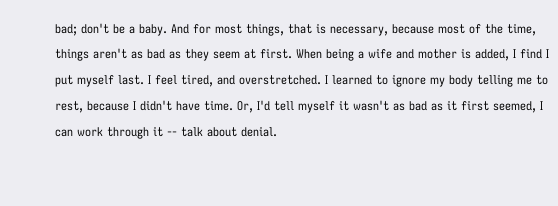bad; don't be a baby. And for most things, that is necessary, because most of the time, things aren't as bad as they seem at first. When being a wife and mother is added, I find I put myself last. I feel tired, and overstretched. I learned to ignore my body telling me to rest, because I didn't have time. Or, I'd tell myself it wasn't as bad as it first seemed, I can work through it -- talk about denial.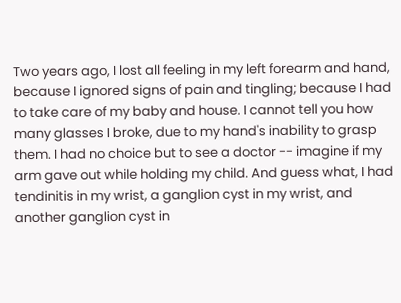Two years ago, I lost all feeling in my left forearm and hand, because I ignored signs of pain and tingling; because I had to take care of my baby and house. I cannot tell you how many glasses I broke, due to my hand's inability to grasp them. I had no choice but to see a doctor -- imagine if my arm gave out while holding my child. And guess what, I had tendinitis in my wrist, a ganglion cyst in my wrist, and another ganglion cyst in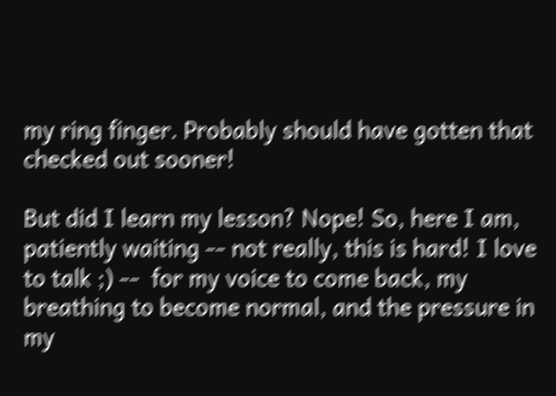my ring finger. Probably should have gotten that checked out sooner!

But did I learn my lesson? Nope! So, here I am, patiently waiting -- not really, this is hard! I love to talk ;) --  for my voice to come back, my breathing to become normal, and the pressure in my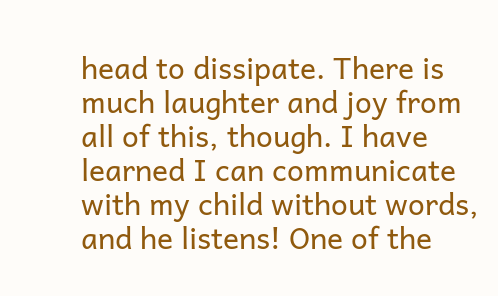head to dissipate. There is much laughter and joy from all of this, though. I have learned I can communicate with my child without words, and he listens! One of the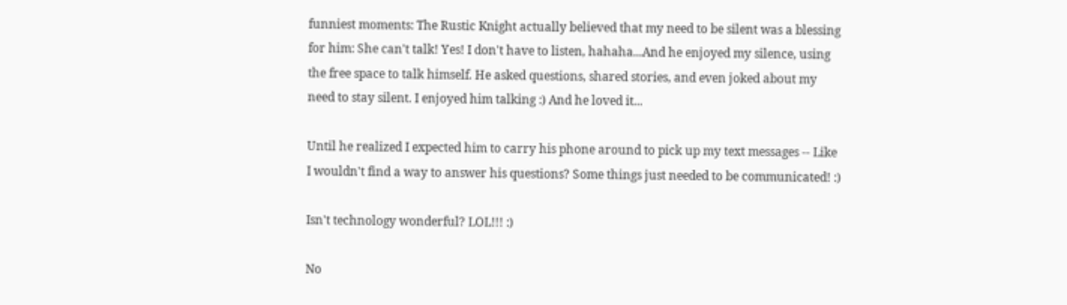funniest moments: The Rustic Knight actually believed that my need to be silent was a blessing for him: She can't talk! Yes! I don't have to listen, hahaha...And he enjoyed my silence, using the free space to talk himself. He asked questions, shared stories, and even joked about my need to stay silent. I enjoyed him talking :) And he loved it...

Until he realized I expected him to carry his phone around to pick up my text messages -- Like I wouldn't find a way to answer his questions? Some things just needed to be communicated! :)

Isn't technology wonderful? LOL!!! :)

No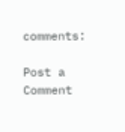comments:

Post a Comment